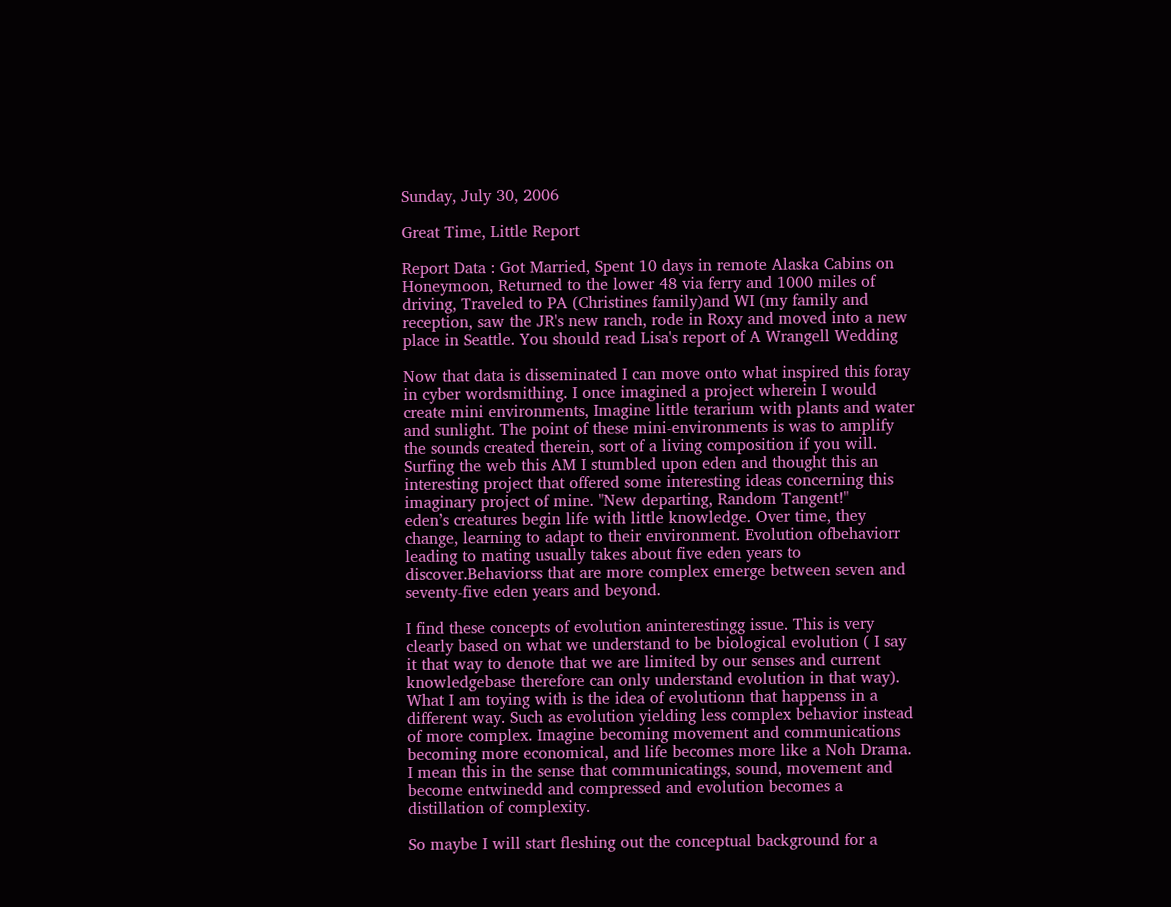Sunday, July 30, 2006

Great Time, Little Report

Report Data : Got Married, Spent 10 days in remote Alaska Cabins on Honeymoon, Returned to the lower 48 via ferry and 1000 miles of driving, Traveled to PA (Christines family)and WI (my family and reception, saw the JR's new ranch, rode in Roxy and moved into a new place in Seattle. You should read Lisa's report of A Wrangell Wedding

Now that data is disseminated I can move onto what inspired this foray in cyber wordsmithing. I once imagined a project wherein I would create mini environments, Imagine little terarium with plants and water and sunlight. The point of these mini-environments is was to amplify the sounds created therein, sort of a living composition if you will. Surfing the web this AM I stumbled upon eden and thought this an interesting project that offered some interesting ideas concerning this imaginary project of mine. "New departing, Random Tangent!"
eden’s creatures begin life with little knowledge. Over time, they change, learning to adapt to their environment. Evolution ofbehaviorr leading to mating usually takes about five eden years to discover.Behaviorss that are more complex emerge between seven and seventy-five eden years and beyond.

I find these concepts of evolution aninterestingg issue. This is very clearly based on what we understand to be biological evolution ( I say it that way to denote that we are limited by our senses and current knowledgebase therefore can only understand evolution in that way). What I am toying with is the idea of evolutionn that happenss in a different way. Such as evolution yielding less complex behavior instead of more complex. Imagine becoming movement and communications becoming more economical, and life becomes more like a Noh Drama. I mean this in the sense that communicatings, sound, movement and become entwinedd and compressed and evolution becomes a distillation of complexity.

So maybe I will start fleshing out the conceptual background for a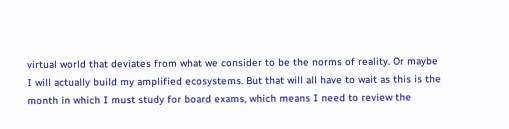virtual world that deviates from what we consider to be the norms of reality. Or maybe I will actually build my amplified ecosystems. But that will all have to wait as this is the month in which I must study for board exams, which means I need to review the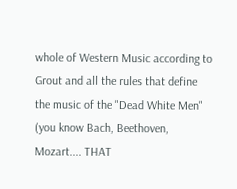whole of Western Music according to Grout and all the rules that define the music of the "Dead White Men" (you know Bach, Beethoven, Mozart.... THAT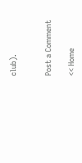club).


Post a Comment

<< Home